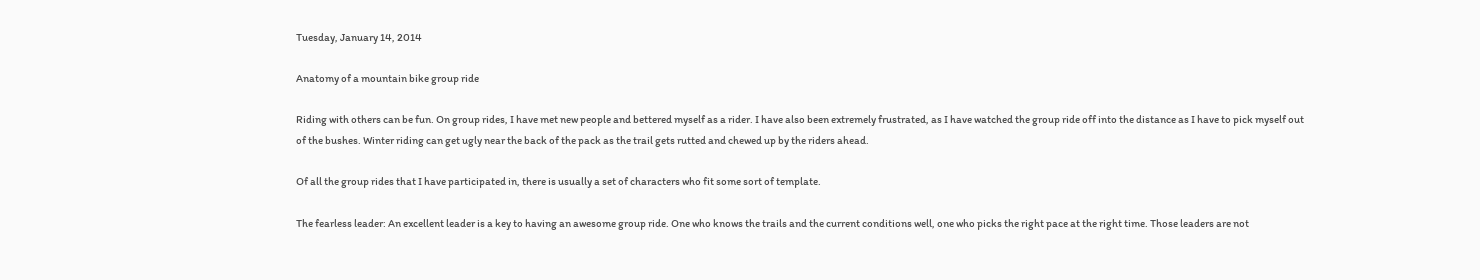Tuesday, January 14, 2014

Anatomy of a mountain bike group ride

Riding with others can be fun. On group rides, I have met new people and bettered myself as a rider. I have also been extremely frustrated, as I have watched the group ride off into the distance as I have to pick myself out of the bushes. Winter riding can get ugly near the back of the pack as the trail gets rutted and chewed up by the riders ahead.

Of all the group rides that I have participated in, there is usually a set of characters who fit some sort of template.

The fearless leader: An excellent leader is a key to having an awesome group ride. One who knows the trails and the current conditions well, one who picks the right pace at the right time. Those leaders are not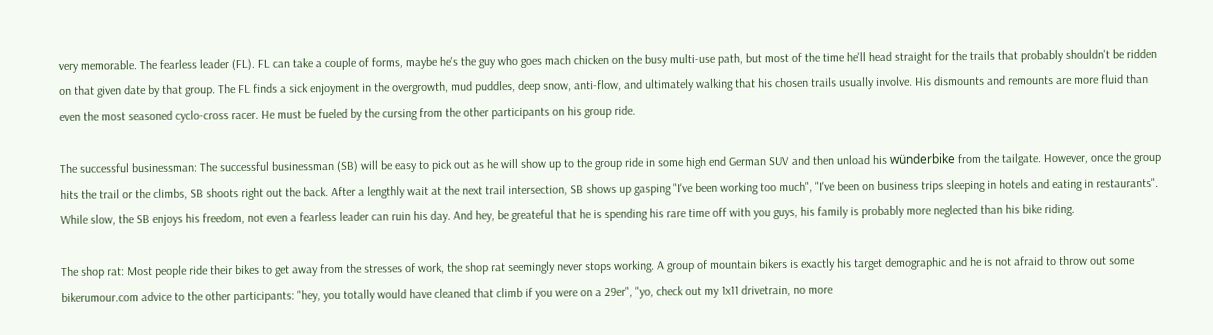very memorable. The fearless leader (FL). FL can take a couple of forms, maybe he's the guy who goes mach chicken on the busy multi-use path, but most of the time he'll head straight for the trails that probably shouldn't be ridden on that given date by that group. The FL finds a sick enjoyment in the overgrowth, mud puddles, deep snow, anti-flow, and ultimately walking that his chosen trails usually involve. His dismounts and remounts are more fluid than even the most seasoned cyclo-cross racer. He must be fueled by the cursing from the other participants on his group ride.

The successful businessman: The successful businessman (SB) will be easy to pick out as he will show up to the group ride in some high end German SUV and then unload his wünderbike from the tailgate. However, once the group hits the trail or the climbs, SB shoots right out the back. After a lengthly wait at the next trail intersection, SB shows up gasping "I've been working too much", "I've been on business trips sleeping in hotels and eating in restaurants". While slow, the SB enjoys his freedom, not even a fearless leader can ruin his day. And hey, be greateful that he is spending his rare time off with you guys, his family is probably more neglected than his bike riding.

The shop rat: Most people ride their bikes to get away from the stresses of work, the shop rat seemingly never stops working. A group of mountain bikers is exactly his target demographic and he is not afraid to throw out some bikerumour.com advice to the other participants: "hey, you totally would have cleaned that climb if you were on a 29er", "yo, check out my 1x11 drivetrain, no more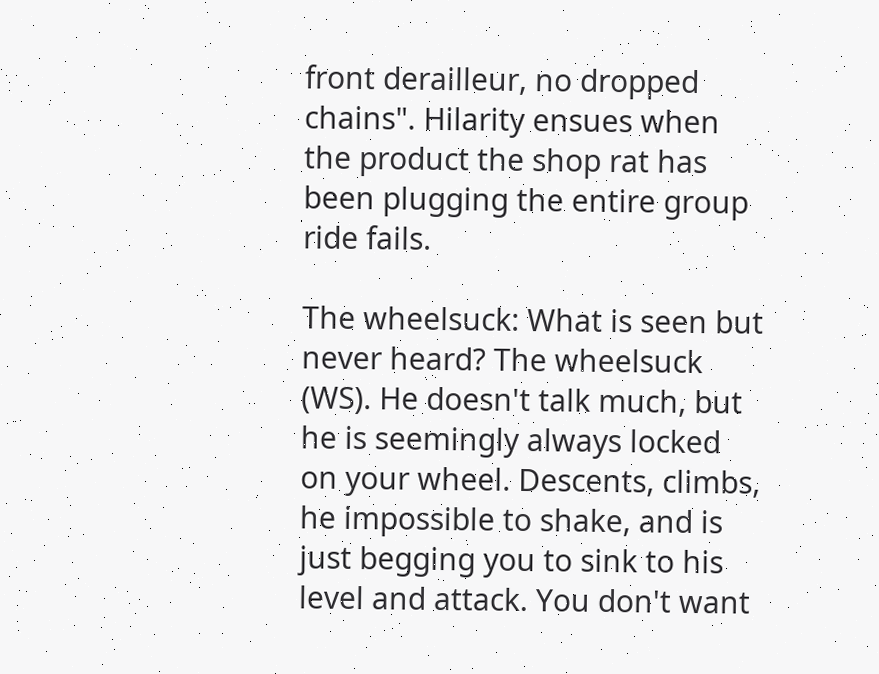front derailleur, no dropped chains". Hilarity ensues when the product the shop rat has been plugging the entire group ride fails.

The wheelsuck: What is seen but never heard? The wheelsuck (WS). He doesn't talk much, but he is seemingly always locked on your wheel. Descents, climbs, he impossible to shake, and is just begging you to sink to his level and attack. You don't want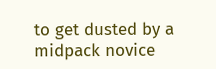to get dusted by a midpack novice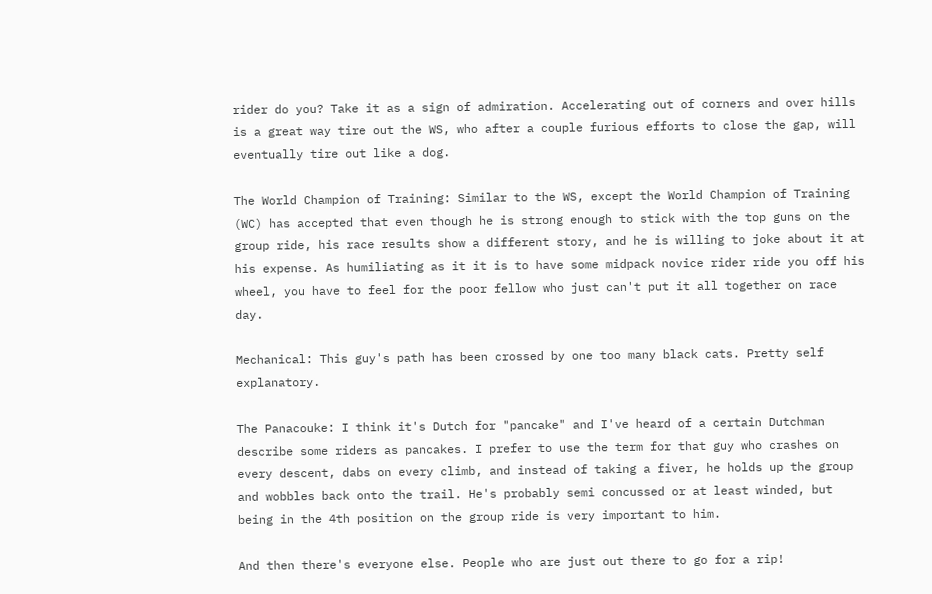rider do you? Take it as a sign of admiration. Accelerating out of corners and over hills is a great way tire out the WS, who after a couple furious efforts to close the gap, will eventually tire out like a dog.

The World Champion of Training: Similar to the WS, except the World Champion of Training (WC) has accepted that even though he is strong enough to stick with the top guns on the group ride, his race results show a different story, and he is willing to joke about it at his expense. As humiliating as it it is to have some midpack novice rider ride you off his wheel, you have to feel for the poor fellow who just can't put it all together on race day.

Mechanical: This guy's path has been crossed by one too many black cats. Pretty self explanatory.

The Panacouke: I think it's Dutch for "pancake" and I've heard of a certain Dutchman describe some riders as pancakes. I prefer to use the term for that guy who crashes on every descent, dabs on every climb, and instead of taking a fiver, he holds up the group and wobbles back onto the trail. He's probably semi concussed or at least winded, but being in the 4th position on the group ride is very important to him.

And then there's everyone else. People who are just out there to go for a rip!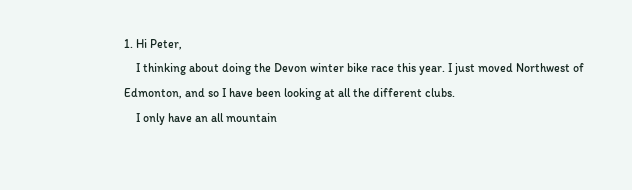1. Hi Peter,
    I thinking about doing the Devon winter bike race this year. I just moved Northwest of Edmonton, and so I have been looking at all the different clubs.
    I only have an all mountain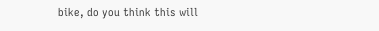bike, do you think this will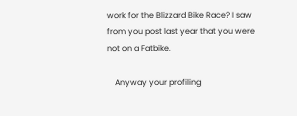work for the Blizzard Bike Race? I saw from you post last year that you were not on a Fatbike.

    Anyway your profiling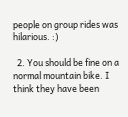people on group rides was hilarious. :)

  2. You should be fine on a normal mountain bike. I think they have been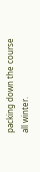packing down the course all winter.